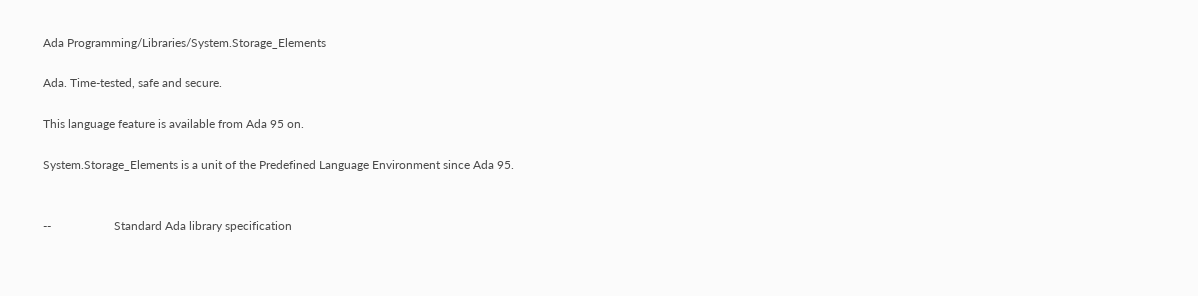Ada Programming/Libraries/System.Storage_Elements

Ada. Time-tested, safe and secure.

This language feature is available from Ada 95 on.

System.Storage_Elements is a unit of the Predefined Language Environment since Ada 95.


--                     Standard Ada library specification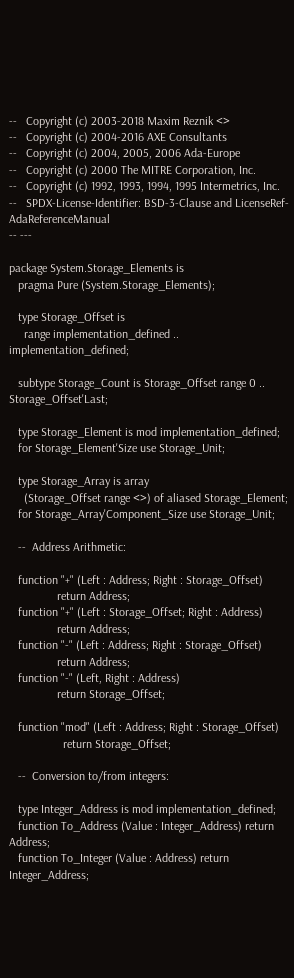--   Copyright (c) 2003-2018 Maxim Reznik <>
--   Copyright (c) 2004-2016 AXE Consultants
--   Copyright (c) 2004, 2005, 2006 Ada-Europe
--   Copyright (c) 2000 The MITRE Corporation, Inc.
--   Copyright (c) 1992, 1993, 1994, 1995 Intermetrics, Inc.
--   SPDX-License-Identifier: BSD-3-Clause and LicenseRef-AdaReferenceManual
-- ---

package System.Storage_Elements is
   pragma Pure (System.Storage_Elements);

   type Storage_Offset is
     range implementation_defined .. implementation_defined;

   subtype Storage_Count is Storage_Offset range 0 .. Storage_Offset'Last;

   type Storage_Element is mod implementation_defined;
   for Storage_Element'Size use Storage_Unit;

   type Storage_Array is array
     (Storage_Offset range <>) of aliased Storage_Element;
   for Storage_Array'Component_Size use Storage_Unit;

   --  Address Arithmetic:

   function "+" (Left : Address; Right : Storage_Offset)
                return Address;
   function "+" (Left : Storage_Offset; Right : Address)
                return Address;
   function "-" (Left : Address; Right : Storage_Offset)
                return Address;
   function "-" (Left, Right : Address)
                return Storage_Offset;

   function "mod" (Left : Address; Right : Storage_Offset)
                  return Storage_Offset;

   --  Conversion to/from integers:

   type Integer_Address is mod implementation_defined;
   function To_Address (Value : Integer_Address) return Address;
   function To_Integer (Value : Address) return Integer_Address;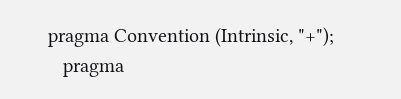pragma Convention (Intrinsic, "+");
   pragma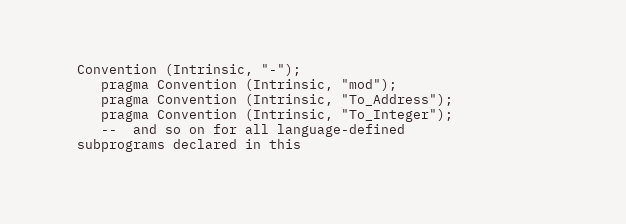Convention (Intrinsic, "-");
   pragma Convention (Intrinsic, "mod");
   pragma Convention (Intrinsic, "To_Address");
   pragma Convention (Intrinsic, "To_Integer");
   --  and so on for all language-defined subprograms declared in this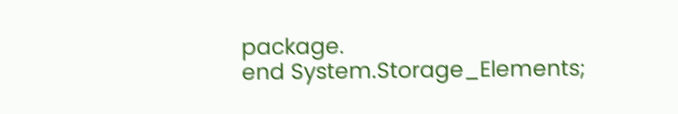package.
end System.Storage_Elements;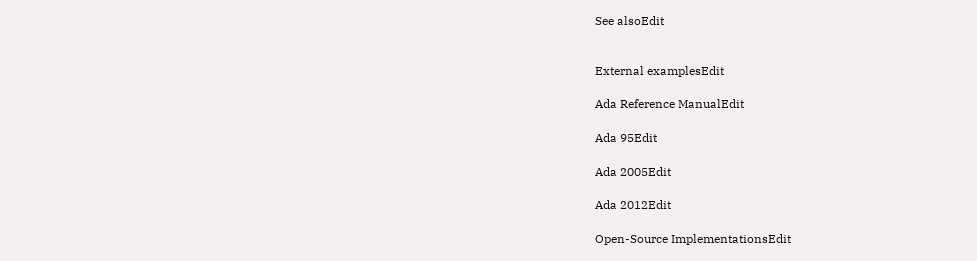See alsoEdit


External examplesEdit

Ada Reference ManualEdit

Ada 95Edit

Ada 2005Edit

Ada 2012Edit

Open-Source ImplementationsEdit